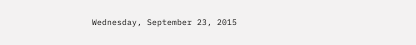Wednesday, September 23, 2015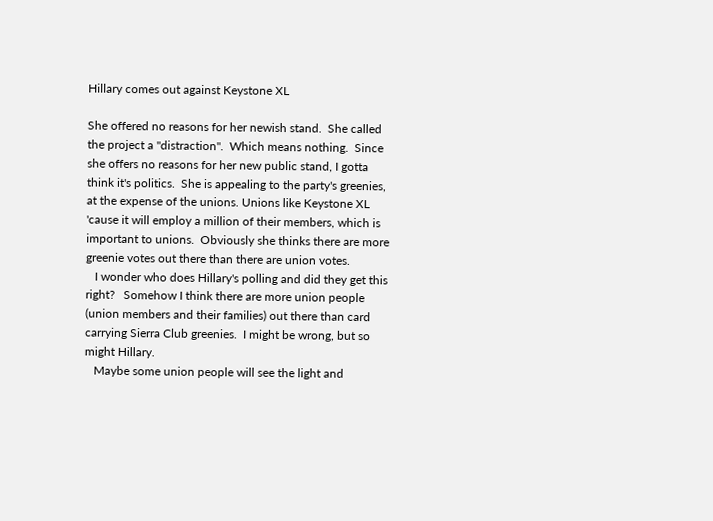Hillary comes out against Keystone XL

She offered no reasons for her newish stand.  She called the project a "distraction".  Which means nothing.  Since she offers no reasons for her new public stand, I gotta think it's politics.  She is appealing to the party's greenies, at the expense of the unions. Unions like Keystone XL 'cause it will employ a million of their members, which is important to unions.  Obviously she thinks there are more greenie votes out there than there are union votes.
   I wonder who does Hillary's polling and did they get this right?   Somehow I think there are more union people (union members and their families) out there than card carrying Sierra Club greenies.  I might be wrong, but so might Hillary.
   Maybe some union people will see the light and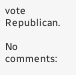vote Republican.

No comments: